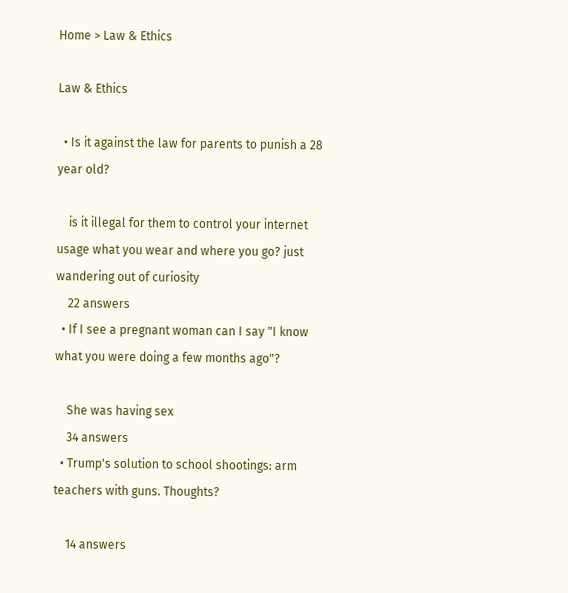Home > Law & Ethics

Law & Ethics

  • Is it against the law for parents to punish a 28 year old?

    is it illegal for them to control your internet usage what you wear and where you go? just wandering out of curiosity
    22 answers
  • If I see a pregnant woman can I say "I know what you were doing a few months ago"?

    She was having sex
    34 answers
  • Trump's solution to school shootings: arm teachers with guns. Thoughts?

    14 answers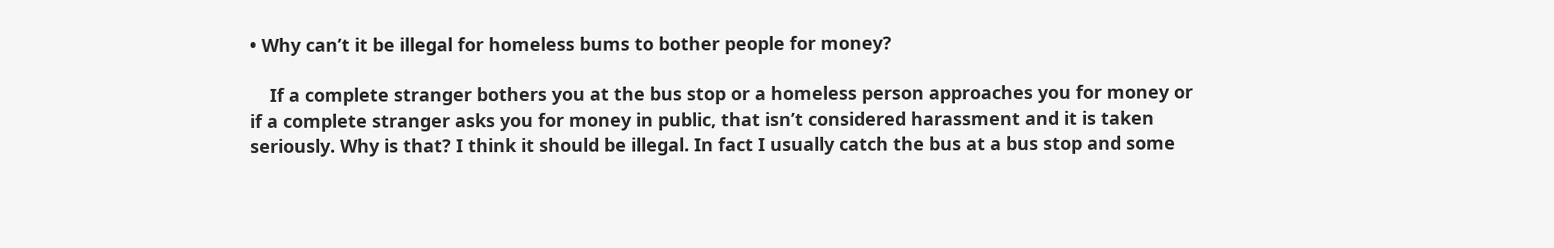• Why can’t it be illegal for homeless bums to bother people for money?

    If a complete stranger bothers you at the bus stop or a homeless person approaches you for money or if a complete stranger asks you for money in public, that isn’t considered harassment and it is taken seriously. Why is that? I think it should be illegal. In fact I usually catch the bus at a bus stop and some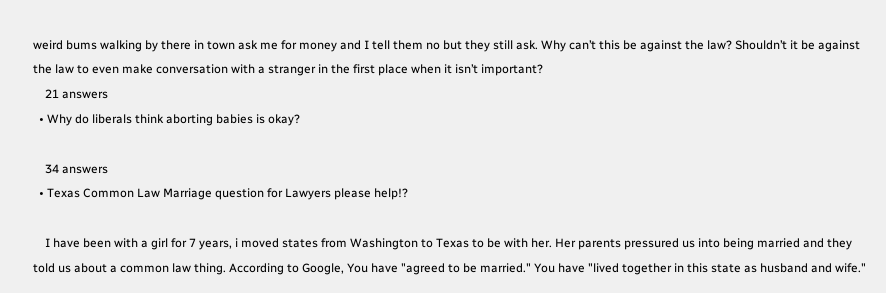weird bums walking by there in town ask me for money and I tell them no but they still ask. Why can’t this be against the law? Shouldn’t it be against the law to even make conversation with a stranger in the first place when it isn’t important?
    21 answers
  • Why do liberals think aborting babies is okay?

    34 answers
  • Texas Common Law Marriage question for Lawyers please help!?

    I have been with a girl for 7 years, i moved states from Washington to Texas to be with her. Her parents pressured us into being married and they told us about a common law thing. According to Google, You have "agreed to be married." You have "lived together in this state as husband and wife."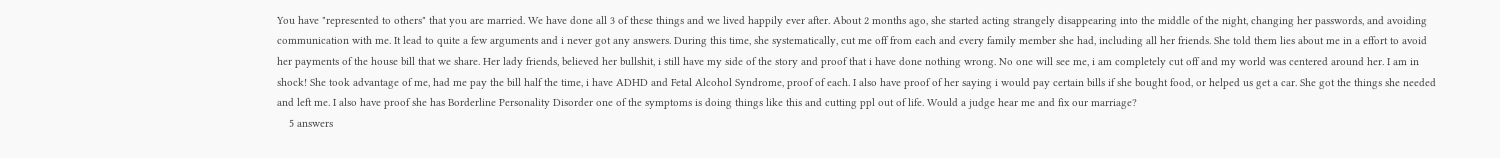You have "represented to others" that you are married. We have done all 3 of these things and we lived happily ever after. About 2 months ago, she started acting strangely disappearing into the middle of the night, changing her passwords, and avoiding communication with me. It lead to quite a few arguments and i never got any answers. During this time, she systematically, cut me off from each and every family member she had, including all her friends. She told them lies about me in a effort to avoid her payments of the house bill that we share. Her lady friends, believed her bullshit, i still have my side of the story and proof that i have done nothing wrong. No one will see me, i am completely cut off and my world was centered around her. I am in shock! She took advantage of me, had me pay the bill half the time, i have ADHD and Fetal Alcohol Syndrome, proof of each. I also have proof of her saying i would pay certain bills if she bought food, or helped us get a car. She got the things she needed and left me. I also have proof she has Borderline Personality Disorder one of the symptoms is doing things like this and cutting ppl out of life. Would a judge hear me and fix our marriage?
    5 answers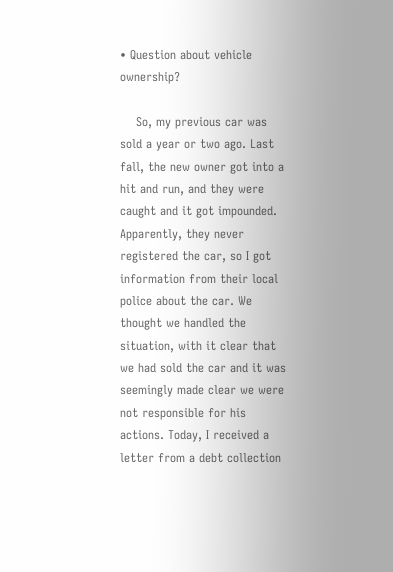• Question about vehicle ownership?

    So, my previous car was sold a year or two ago. Last fall, the new owner got into a hit and run, and they were caught and it got impounded. Apparently, they never registered the car, so I got information from their local police about the car. We thought we handled the situation, with it clear that we had sold the car and it was seemingly made clear we were not responsible for his actions. Today, I received a letter from a debt collection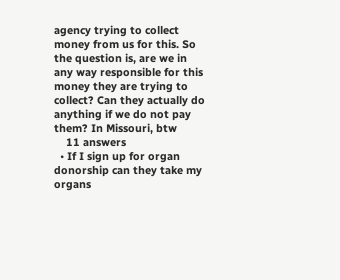agency trying to collect money from us for this. So the question is, are we in any way responsible for this money they are trying to collect? Can they actually do anything if we do not pay them? In Missouri, btw
    11 answers
  • If I sign up for organ donorship can they take my organs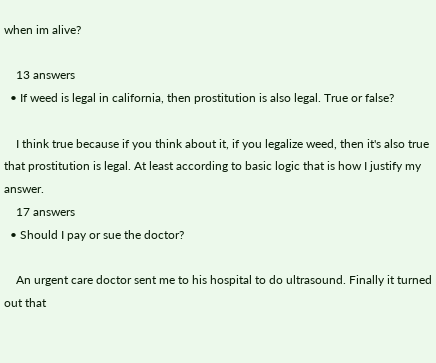when im alive?

    13 answers
  • If weed is legal in california, then prostitution is also legal. True or false?

    I think true because if you think about it, if you legalize weed, then it's also true that prostitution is legal. At least according to basic logic that is how I justify my answer.
    17 answers
  • Should I pay or sue the doctor?

    An urgent care doctor sent me to his hospital to do ultrasound. Finally it turned out that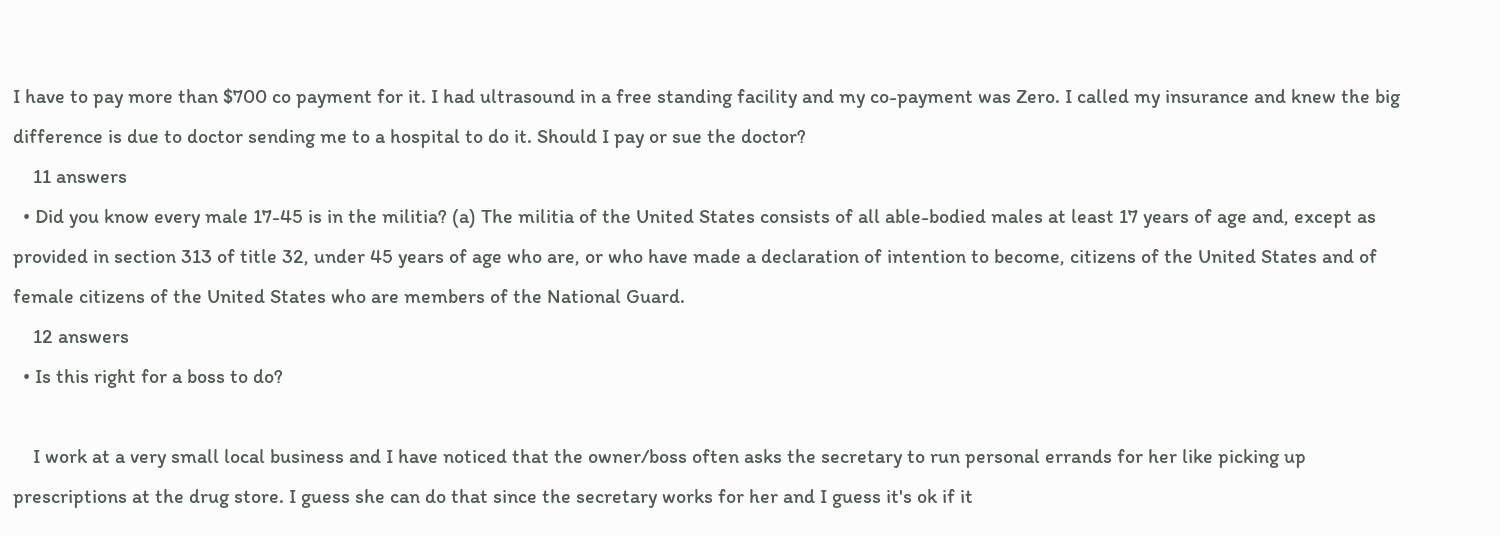I have to pay more than $700 co payment for it. I had ultrasound in a free standing facility and my co-payment was Zero. I called my insurance and knew the big difference is due to doctor sending me to a hospital to do it. Should I pay or sue the doctor?
    11 answers
  • Did you know every male 17-45 is in the militia? (a) The militia of the United States consists of all able-bodied males at least 17 years of age and, except as provided in section 313 of title 32, under 45 years of age who are, or who have made a declaration of intention to become, citizens of the United States and of female citizens of the United States who are members of the National Guard.
    12 answers
  • Is this right for a boss to do?

    I work at a very small local business and I have noticed that the owner/boss often asks the secretary to run personal errands for her like picking up prescriptions at the drug store. I guess she can do that since the secretary works for her and I guess it's ok if it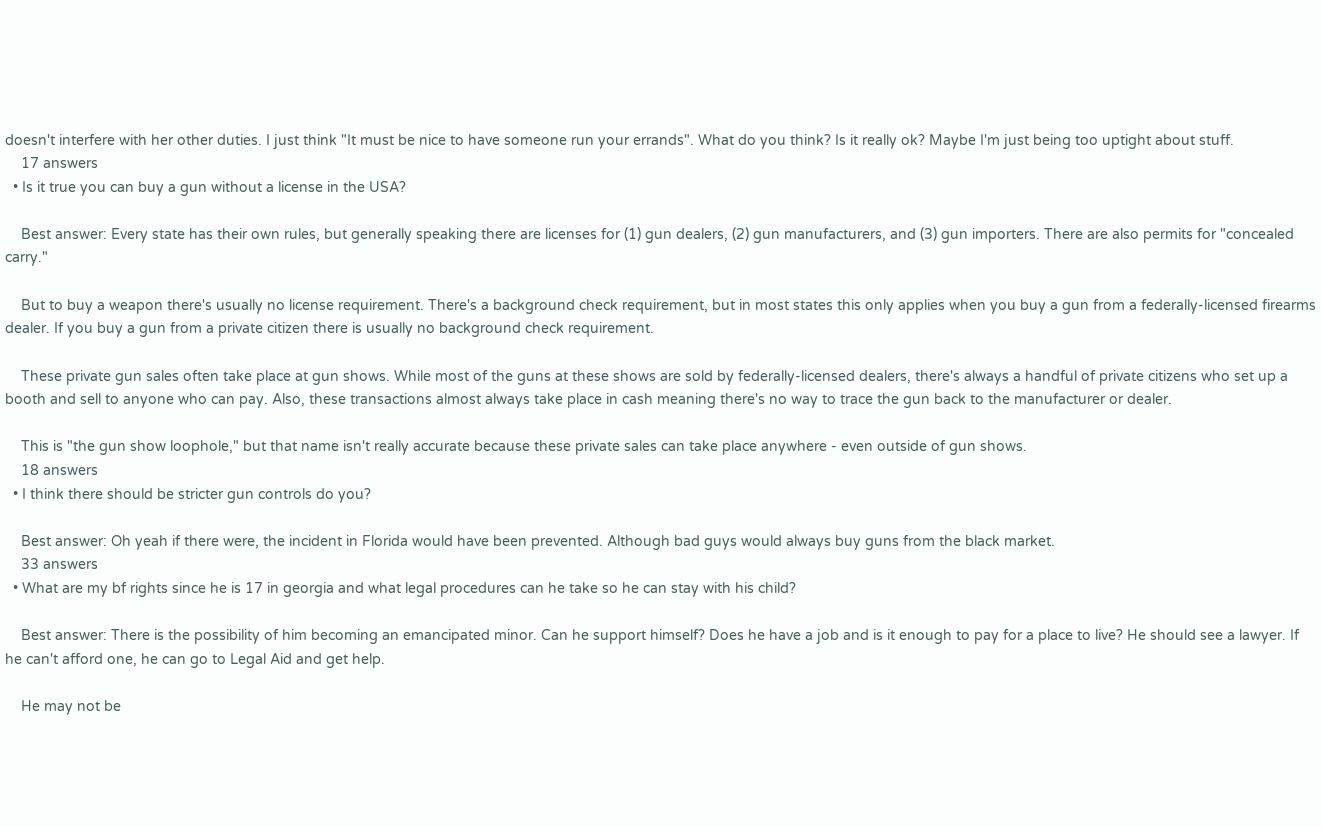doesn't interfere with her other duties. I just think "It must be nice to have someone run your errands". What do you think? Is it really ok? Maybe I'm just being too uptight about stuff.
    17 answers
  • Is it true you can buy a gun without a license in the USA?

    Best answer: Every state has their own rules, but generally speaking there are licenses for (1) gun dealers, (2) gun manufacturers, and (3) gun importers. There are also permits for "concealed carry."

    But to buy a weapon there's usually no license requirement. There's a background check requirement, but in most states this only applies when you buy a gun from a federally-licensed firearms dealer. If you buy a gun from a private citizen there is usually no background check requirement.

    These private gun sales often take place at gun shows. While most of the guns at these shows are sold by federally-licensed dealers, there's always a handful of private citizens who set up a booth and sell to anyone who can pay. Also, these transactions almost always take place in cash meaning there's no way to trace the gun back to the manufacturer or dealer.

    This is "the gun show loophole," but that name isn't really accurate because these private sales can take place anywhere - even outside of gun shows.
    18 answers
  • I think there should be stricter gun controls do you?

    Best answer: Oh yeah if there were, the incident in Florida would have been prevented. Although bad guys would always buy guns from the black market.
    33 answers
  • What are my bf rights since he is 17 in georgia and what legal procedures can he take so he can stay with his child?

    Best answer: There is the possibility of him becoming an emancipated minor. Can he support himself? Does he have a job and is it enough to pay for a place to live? He should see a lawyer. If he can't afford one, he can go to Legal Aid and get help.

    He may not be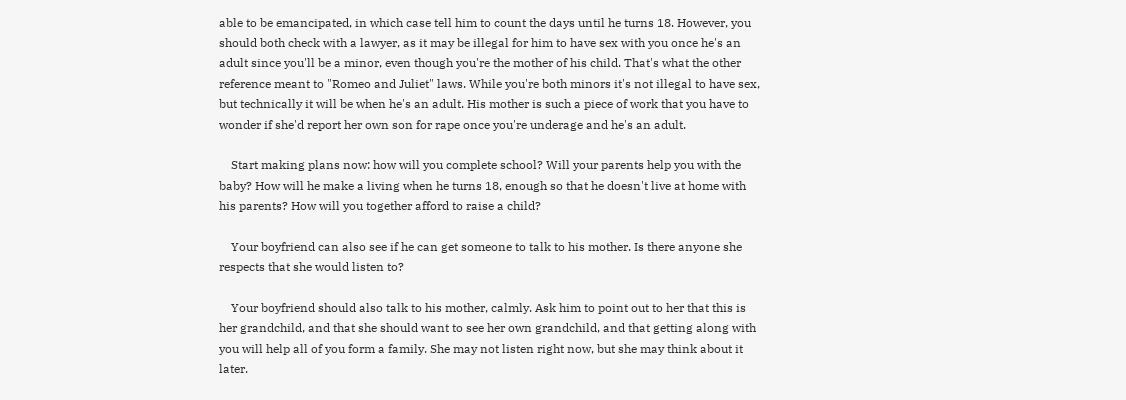able to be emancipated, in which case tell him to count the days until he turns 18. However, you should both check with a lawyer, as it may be illegal for him to have sex with you once he's an adult since you'll be a minor, even though you're the mother of his child. That's what the other reference meant to "Romeo and Juliet" laws. While you're both minors it's not illegal to have sex, but technically it will be when he's an adult. His mother is such a piece of work that you have to wonder if she'd report her own son for rape once you're underage and he's an adult.

    Start making plans now: how will you complete school? Will your parents help you with the baby? How will he make a living when he turns 18, enough so that he doesn't live at home with his parents? How will you together afford to raise a child?

    Your boyfriend can also see if he can get someone to talk to his mother. Is there anyone she respects that she would listen to?

    Your boyfriend should also talk to his mother, calmly. Ask him to point out to her that this is her grandchild, and that she should want to see her own grandchild, and that getting along with you will help all of you form a family. She may not listen right now, but she may think about it later.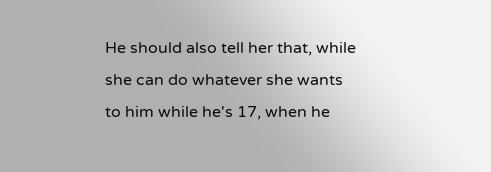He should also tell her that, while she can do whatever she wants to him while he's 17, when he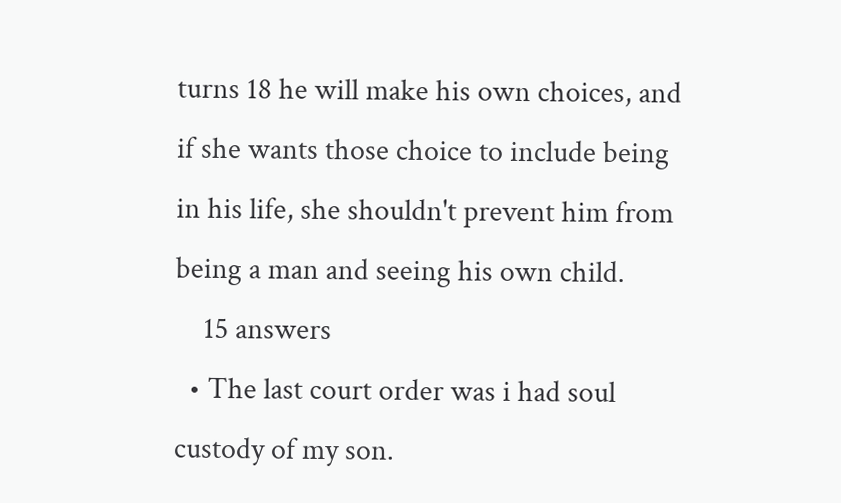turns 18 he will make his own choices, and if she wants those choice to include being in his life, she shouldn't prevent him from being a man and seeing his own child.
    15 answers
  • The last court order was i had soul custody of my son.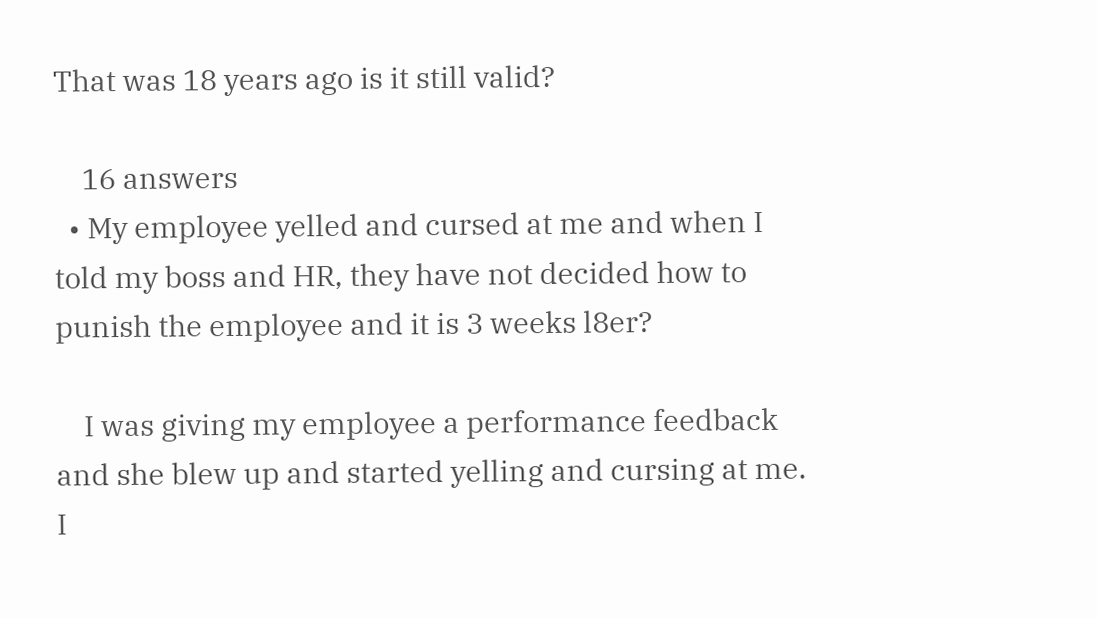That was 18 years ago is it still valid?

    16 answers
  • My employee yelled and cursed at me and when I told my boss and HR, they have not decided how to punish the employee and it is 3 weeks l8er?

    I was giving my employee a performance feedback and she blew up and started yelling and cursing at me. I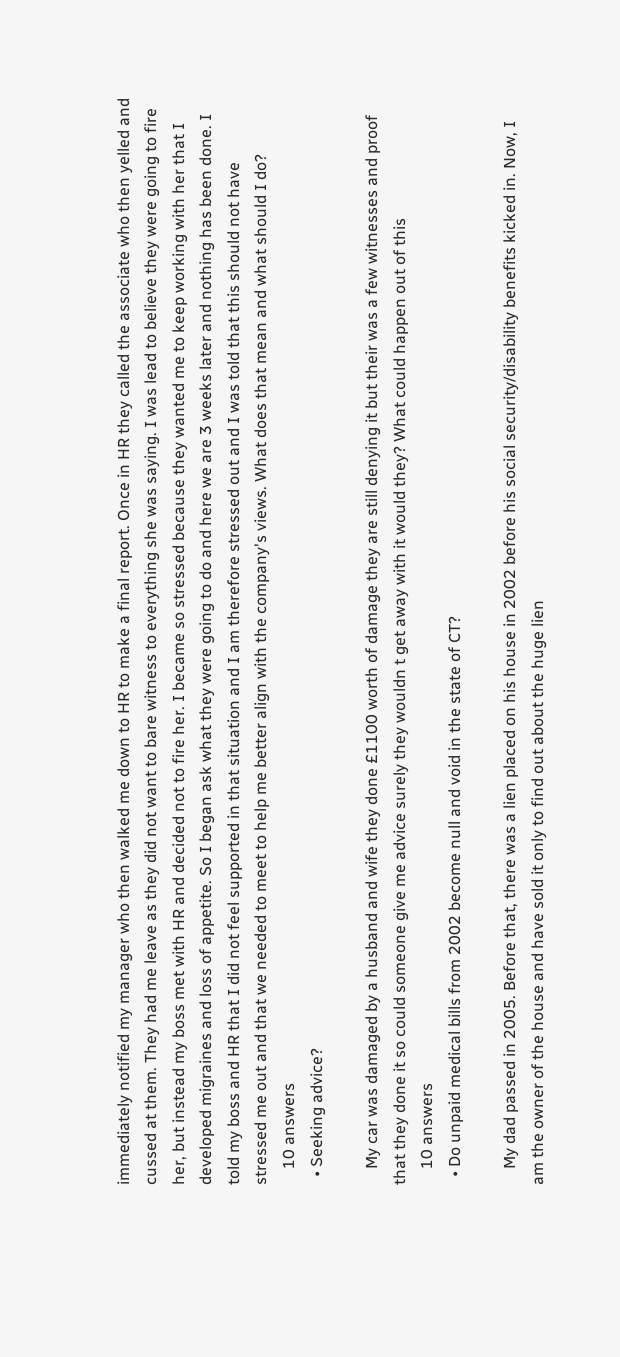immediately notified my manager who then walked me down to HR to make a final report. Once in HR they called the associate who then yelled and cussed at them. They had me leave as they did not want to bare witness to everything she was saying. I was lead to believe they were going to fire her, but instead my boss met with HR and decided not to fire her. I became so stressed because they wanted me to keep working with her that I developed migraines and loss of appetite. So I began ask what they were going to do and here we are 3 weeks later and nothing has been done. I told my boss and HR that I did not feel supported in that situation and I am therefore stressed out and I was told that this should not have stressed me out and that we needed to meet to help me better align with the company's views. What does that mean and what should I do?
    10 answers
  • Seeking advice?

    My car was damaged by a husband and wife they done £1100 worth of damage they are still denying it but their was a few witnesses and proof that they done it so could someone give me advice surely they wouldn t get away with it would they? What could happen out of this
    10 answers
  • Do unpaid medical bills from 2002 become null and void in the state of CT?

    My dad passed in 2005. Before that, there was a lien placed on his house in 2002 before his social security/disability benefits kicked in. Now, I am the owner of the house and have sold it only to find out about the huge lien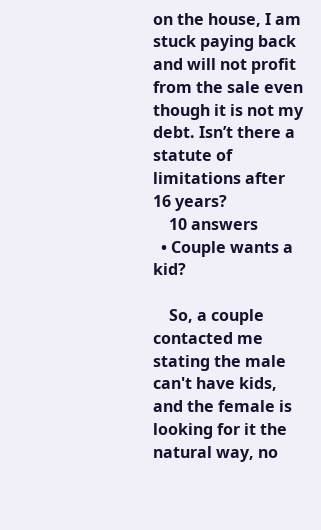on the house, I am stuck paying back and will not profit from the sale even though it is not my debt. Isn’t there a statute of limitations after 16 years?
    10 answers
  • Couple wants a kid?

    So, a couple contacted me stating the male can't have kids, and the female is looking for it the natural way, no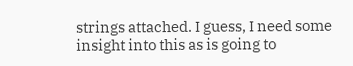strings attached. I guess, I need some insight into this as is going to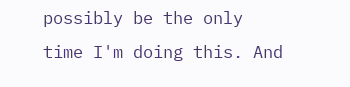possibly be the only time I'm doing this. And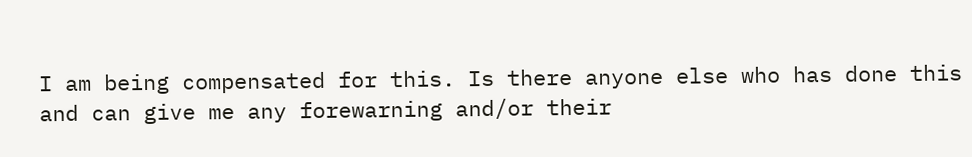I am being compensated for this. Is there anyone else who has done this and can give me any forewarning and/or their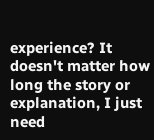experience? It doesn't matter how long the story or explanation, I just need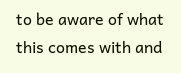to be aware of what this comes with and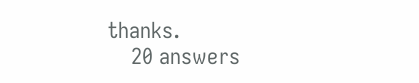thanks.
    20 answers